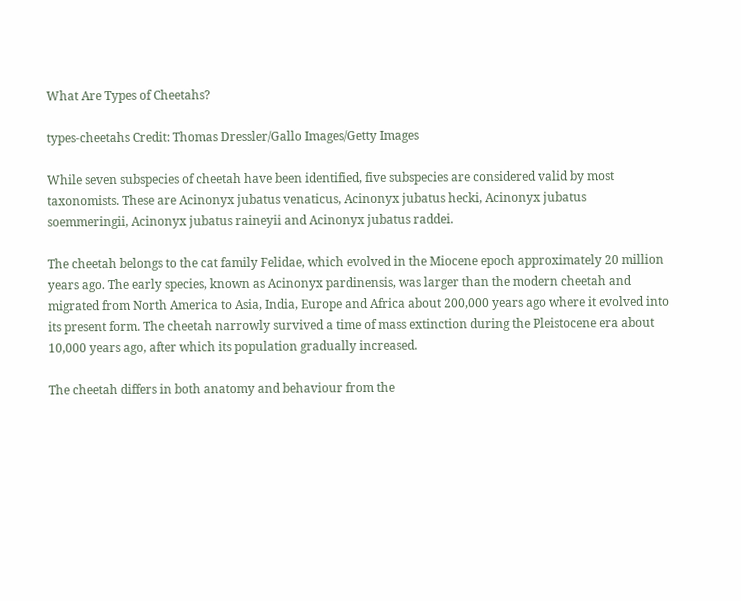What Are Types of Cheetahs?

types-cheetahs Credit: Thomas Dressler/Gallo Images/Getty Images

While seven subspecies of cheetah have been identified, five subspecies are considered valid by most taxonomists. These are Acinonyx jubatus venaticus, Acinonyx jubatus hecki, Acinonyx jubatus soemmeringii, Acinonyx jubatus raineyii and Acinonyx jubatus raddei.

The cheetah belongs to the cat family Felidae, which evolved in the Miocene epoch approximately 20 million years ago. The early species, known as Acinonyx pardinensis, was larger than the modern cheetah and migrated from North America to Asia, India, Europe and Africa about 200,000 years ago where it evolved into its present form. The cheetah narrowly survived a time of mass extinction during the Pleistocene era about 10,000 years ago, after which its population gradually increased.

The cheetah differs in both anatomy and behaviour from the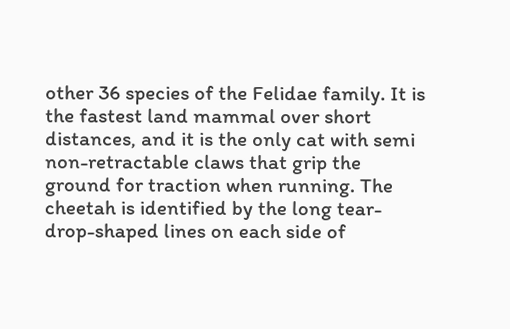other 36 species of the Felidae family. It is the fastest land mammal over short distances, and it is the only cat with semi non-retractable claws that grip the ground for traction when running. The cheetah is identified by the long tear-drop-shaped lines on each side of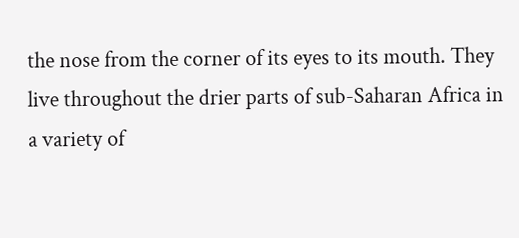the nose from the corner of its eyes to its mouth. They live throughout the drier parts of sub-Saharan Africa in a variety of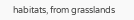habitats, from grasslands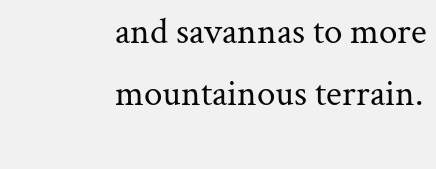and savannas to more mountainous terrain.